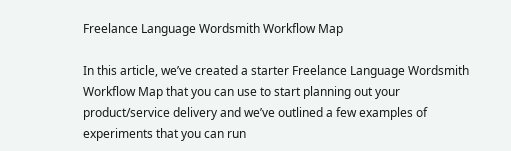Freelance Language Wordsmith Workflow Map

In this article, we’ve created a starter Freelance Language Wordsmith Workflow Map that you can use to start planning out your product/service delivery and we’ve outlined a few examples of experiments that you can run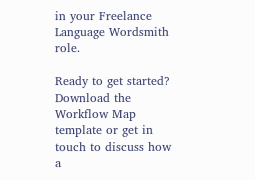in your Freelance Language Wordsmith role.

Ready to get started? Download the Workflow Map template or get in touch to discuss how a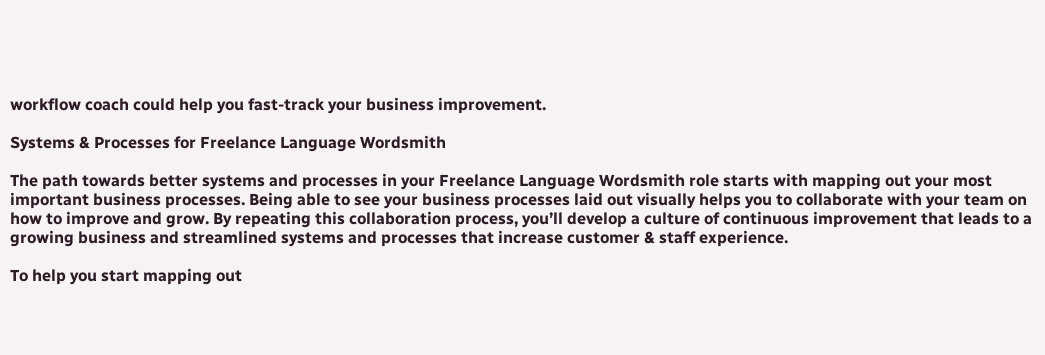workflow coach could help you fast-track your business improvement.

Systems & Processes for Freelance Language Wordsmith

The path towards better systems and processes in your Freelance Language Wordsmith role starts with mapping out your most important business processes. Being able to see your business processes laid out visually helps you to collaborate with your team on how to improve and grow. By repeating this collaboration process, you’ll develop a culture of continuous improvement that leads to a growing business and streamlined systems and processes that increase customer & staff experience.

To help you start mapping out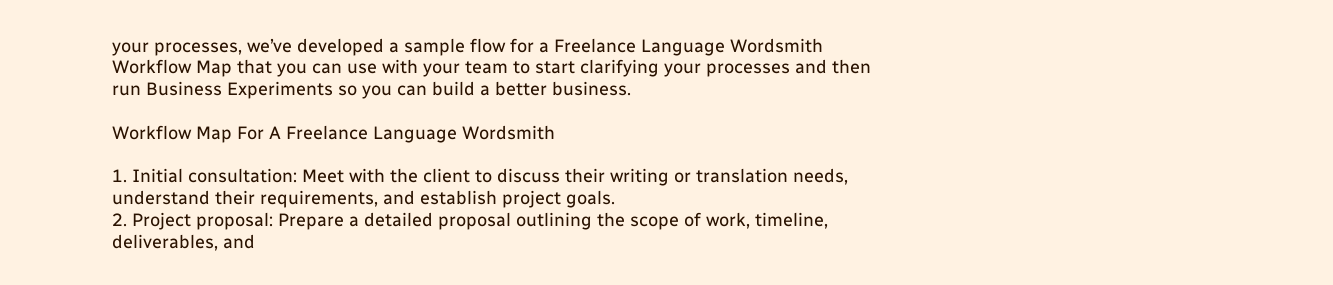your processes, we’ve developed a sample flow for a Freelance Language Wordsmith Workflow Map that you can use with your team to start clarifying your processes and then run Business Experiments so you can build a better business.

Workflow Map For A Freelance Language Wordsmith

1. Initial consultation: Meet with the client to discuss their writing or translation needs, understand their requirements, and establish project goals.
2. Project proposal: Prepare a detailed proposal outlining the scope of work, timeline, deliverables, and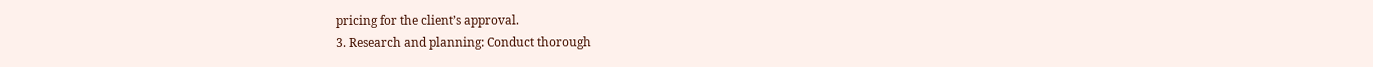pricing for the client’s approval.
3. Research and planning: Conduct thorough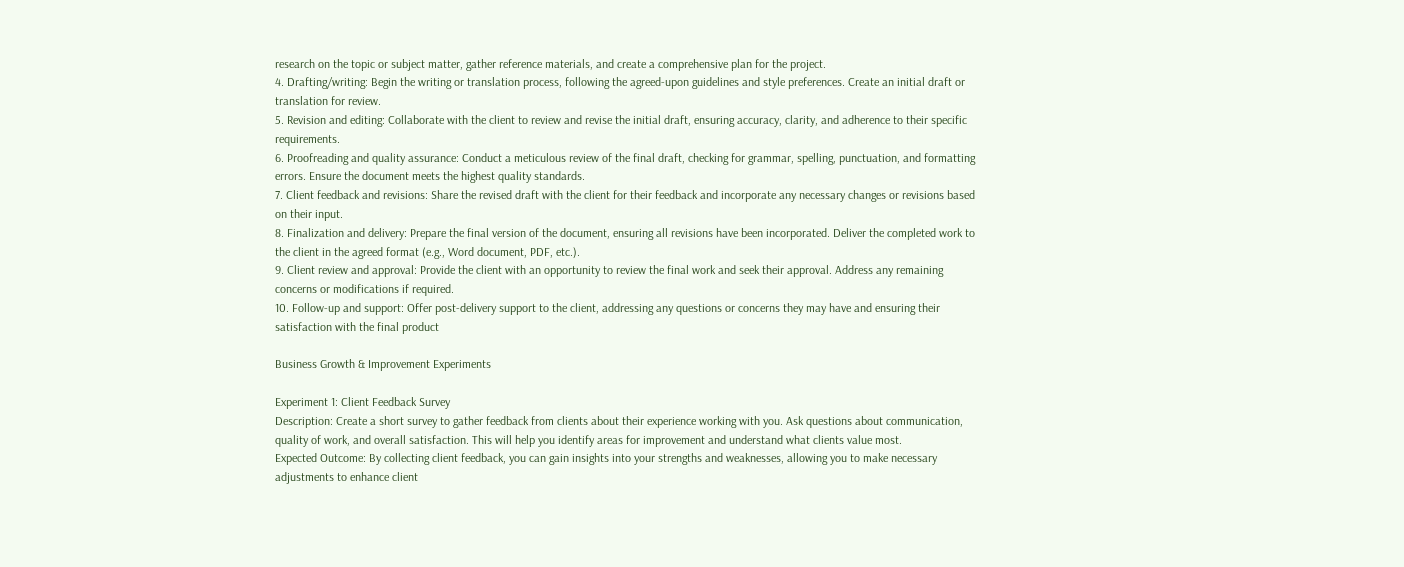research on the topic or subject matter, gather reference materials, and create a comprehensive plan for the project.
4. Drafting/writing: Begin the writing or translation process, following the agreed-upon guidelines and style preferences. Create an initial draft or translation for review.
5. Revision and editing: Collaborate with the client to review and revise the initial draft, ensuring accuracy, clarity, and adherence to their specific requirements.
6. Proofreading and quality assurance: Conduct a meticulous review of the final draft, checking for grammar, spelling, punctuation, and formatting errors. Ensure the document meets the highest quality standards.
7. Client feedback and revisions: Share the revised draft with the client for their feedback and incorporate any necessary changes or revisions based on their input.
8. Finalization and delivery: Prepare the final version of the document, ensuring all revisions have been incorporated. Deliver the completed work to the client in the agreed format (e.g., Word document, PDF, etc.).
9. Client review and approval: Provide the client with an opportunity to review the final work and seek their approval. Address any remaining concerns or modifications if required.
10. Follow-up and support: Offer post-delivery support to the client, addressing any questions or concerns they may have and ensuring their satisfaction with the final product

Business Growth & Improvement Experiments

Experiment 1: Client Feedback Survey
Description: Create a short survey to gather feedback from clients about their experience working with you. Ask questions about communication, quality of work, and overall satisfaction. This will help you identify areas for improvement and understand what clients value most.
Expected Outcome: By collecting client feedback, you can gain insights into your strengths and weaknesses, allowing you to make necessary adjustments to enhance client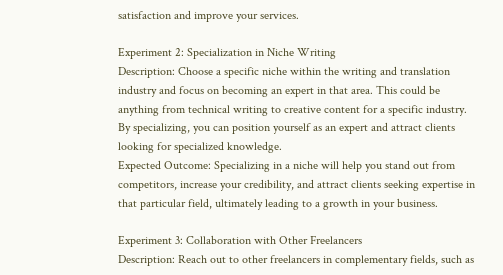satisfaction and improve your services.

Experiment 2: Specialization in Niche Writing
Description: Choose a specific niche within the writing and translation industry and focus on becoming an expert in that area. This could be anything from technical writing to creative content for a specific industry. By specializing, you can position yourself as an expert and attract clients looking for specialized knowledge.
Expected Outcome: Specializing in a niche will help you stand out from competitors, increase your credibility, and attract clients seeking expertise in that particular field, ultimately leading to a growth in your business.

Experiment 3: Collaboration with Other Freelancers
Description: Reach out to other freelancers in complementary fields, such as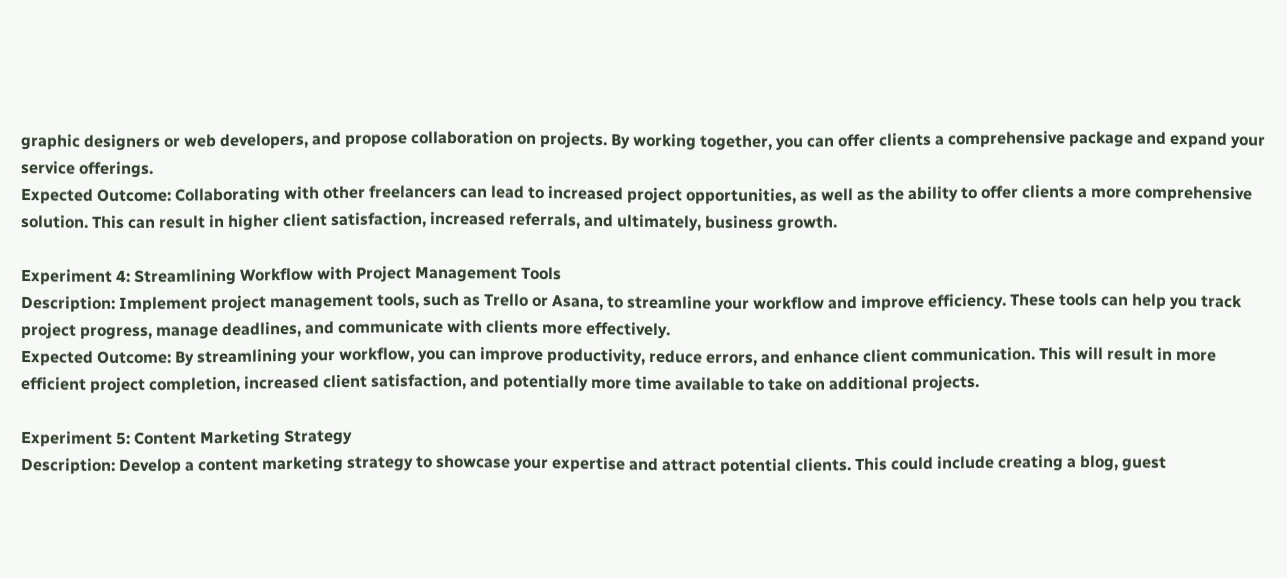graphic designers or web developers, and propose collaboration on projects. By working together, you can offer clients a comprehensive package and expand your service offerings.
Expected Outcome: Collaborating with other freelancers can lead to increased project opportunities, as well as the ability to offer clients a more comprehensive solution. This can result in higher client satisfaction, increased referrals, and ultimately, business growth.

Experiment 4: Streamlining Workflow with Project Management Tools
Description: Implement project management tools, such as Trello or Asana, to streamline your workflow and improve efficiency. These tools can help you track project progress, manage deadlines, and communicate with clients more effectively.
Expected Outcome: By streamlining your workflow, you can improve productivity, reduce errors, and enhance client communication. This will result in more efficient project completion, increased client satisfaction, and potentially more time available to take on additional projects.

Experiment 5: Content Marketing Strategy
Description: Develop a content marketing strategy to showcase your expertise and attract potential clients. This could include creating a blog, guest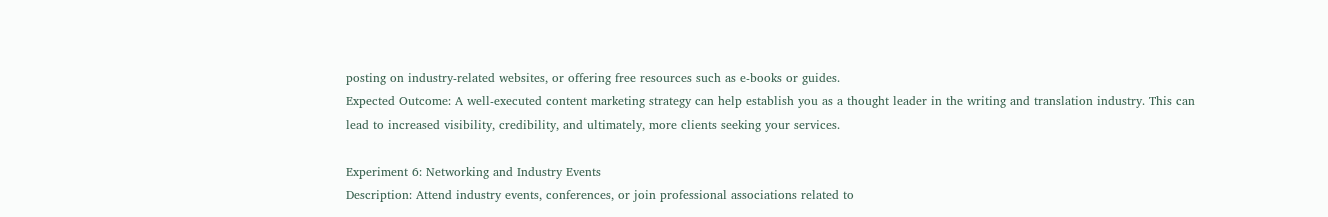posting on industry-related websites, or offering free resources such as e-books or guides.
Expected Outcome: A well-executed content marketing strategy can help establish you as a thought leader in the writing and translation industry. This can lead to increased visibility, credibility, and ultimately, more clients seeking your services.

Experiment 6: Networking and Industry Events
Description: Attend industry events, conferences, or join professional associations related to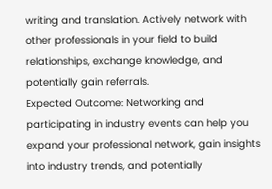writing and translation. Actively network with other professionals in your field to build relationships, exchange knowledge, and potentially gain referrals.
Expected Outcome: Networking and participating in industry events can help you expand your professional network, gain insights into industry trends, and potentially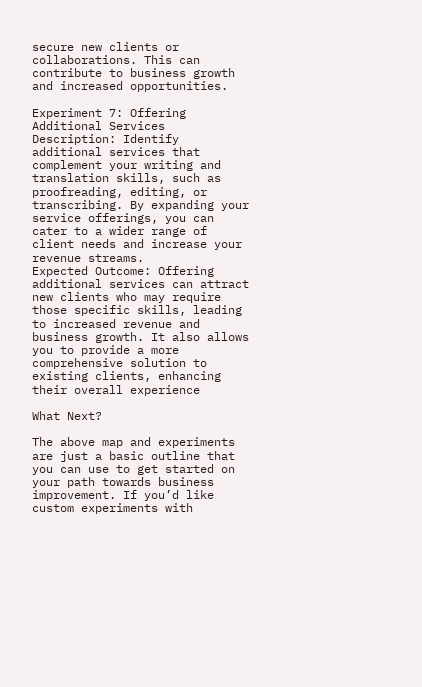secure new clients or collaborations. This can contribute to business growth and increased opportunities.

Experiment 7: Offering Additional Services
Description: Identify additional services that complement your writing and translation skills, such as proofreading, editing, or transcribing. By expanding your service offerings, you can cater to a wider range of client needs and increase your revenue streams.
Expected Outcome: Offering additional services can attract new clients who may require those specific skills, leading to increased revenue and business growth. It also allows you to provide a more comprehensive solution to existing clients, enhancing their overall experience

What Next?

The above map and experiments are just a basic outline that you can use to get started on your path towards business improvement. If you’d like custom experiments with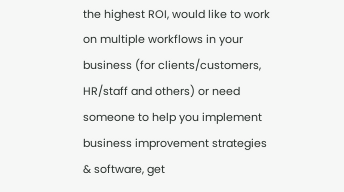the highest ROI, would like to work on multiple workflows in your business (for clients/customers, HR/staff and others) or need someone to help you implement business improvement strategies & software, get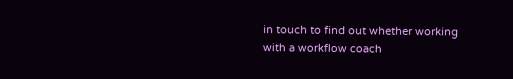in touch to find out whether working with a workflow coach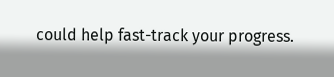could help fast-track your progress.